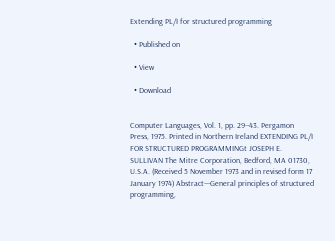Extending PL/I for structured programming

  • Published on

  • View

  • Download


Computer Languages, Vol. 1, pp. 29--43. Pergamon Press, 1975. Printed in Northern Ireland EXTENDING PL/I FOR STRUCTURED PROGRAMMINGt JOSEPH E. SULLIVAN The Mitre Corporation, Bedford, MA 01730, U.S.A. (Received 5 November 1973 and in revised form 17 January 1974) Abstract---General principles of structured programming,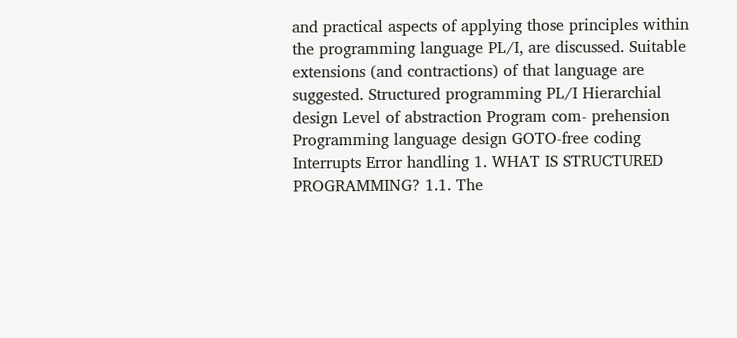and practical aspects of applying those principles within the programming language PL/I, are discussed. Suitable extensions (and contractions) of that language are suggested. Structured programming PL/I Hierarchial design Level of abstraction Program com- prehension Programming language design GOTO-free coding Interrupts Error handling 1. WHAT IS STRUCTURED PROGRAMMING? 1.1. The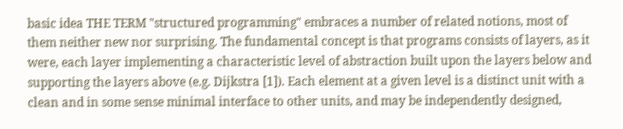basic idea THE TERM "structured programming" embraces a number of related notions, most of them neither new nor surprising. The fundamental concept is that programs consists of layers, as it were, each layer implementing a characteristic level of abstraction built upon the layers below and supporting the layers above (e.g. Dijkstra [1]). Each element at a given level is a distinct unit with a clean and in some sense minimal interface to other units, and may be independently designed,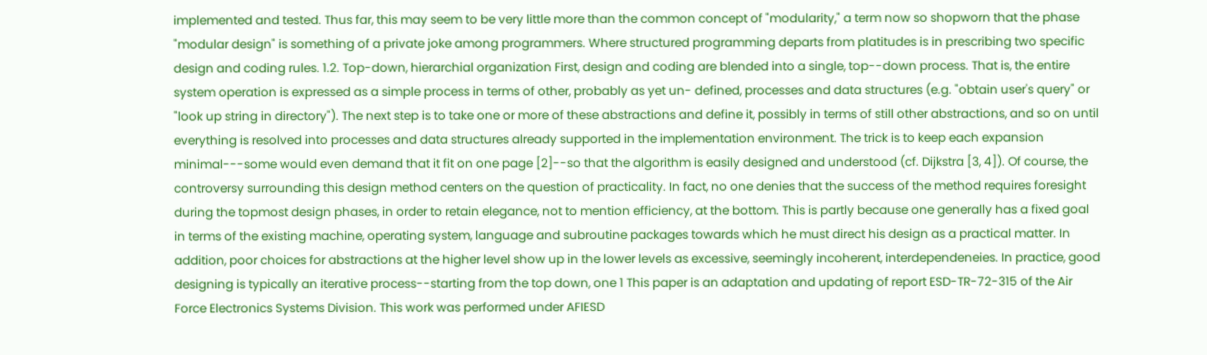implemented and tested. Thus far, this may seem to be very little more than the common concept of "modularity," a term now so shopworn that the phase "modular design" is something of a private joke among programmers. Where structured programming departs from platitudes is in prescribing two specific design and coding rules. 1.2. Top-down, hierarchial organization First, design and coding are blended into a single, top--down process. That is, the entire system operation is expressed as a simple process in terms of other, probably as yet un- defined, processes and data structures (e.g. "obtain user's query" or "look up string in directory"). The next step is to take one or more of these abstractions and define it, possibly in terms of still other abstractions, and so on until everything is resolved into processes and data structures already supported in the implementation environment. The trick is to keep each expansion minimal---some would even demand that it fit on one page [2]--so that the algorithm is easily designed and understood (cf. Dijkstra [3, 4]). Of course, the controversy surrounding this design method centers on the question of practicality. In fact, no one denies that the success of the method requires foresight during the topmost design phases, in order to retain elegance, not to mention efficiency, at the bottom. This is partly because one generally has a fixed goal in terms of the existing machine, operating system, language and subroutine packages towards which he must direct his design as a practical matter. In addition, poor choices for abstractions at the higher level show up in the lower levels as excessive, seemingly incoherent, interdependeneies. In practice, good designing is typically an iterative process--starting from the top down, one 1 This paper is an adaptation and updating of report ESD-TR-72-315 of the Air Force Electronics Systems Division. This work was performed under AFIESD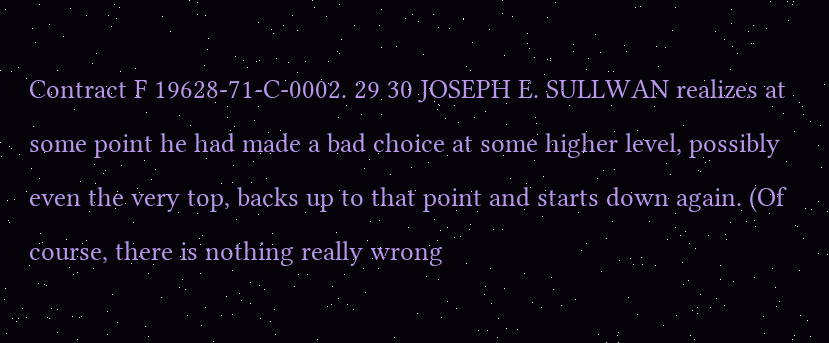Contract F 19628-71-C-0002. 29 30 JOSEPH E. SULLWAN realizes at some point he had made a bad choice at some higher level, possibly even the very top, backs up to that point and starts down again. (Of course, there is nothing really wrong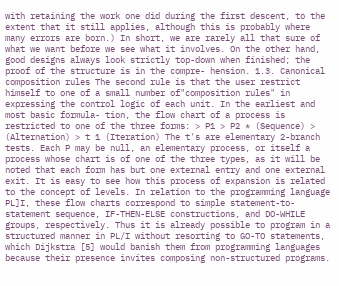with retaining the work one did during the first descent, to the extent that it still applies, although this is probably where many errors are born.) In short, we are rarely all that sure of what we want before we see what it involves. On the other hand, good designs always look strictly top-down when finished; the proof of the structure is in the compre- hension. 1.3. Canonical composition rules The second rule is that the user restrict himself to one of a small number of"composition rules" in expressing the control logic of each unit. In the earliest and most basic formula- tion, the flow chart of a process is restricted to one of the three forms: > P1 > P2 * (Sequence) > (Alternation) > t 1 (Iteration) The t's are elementary 2-branch tests. Each P may be null, an elementary process, or itself a process whose chart is of one of the three types, as it will be noted that each form has but one external entry and one external exit. It is easy to see how this process of expansion is related to the concept of levels. In relation to the programming language PL]I, these flow charts correspond to simple statement-to-statement sequence, IF-THEN-ELSE constructions, and DO-WHILE groups, respectively. Thus it is already possible to program in a structured manner in PL/I without resorting to GO-TO statements, which Dijkstra [5] would banish them from programming languages because their presence invites composing non-structured programs.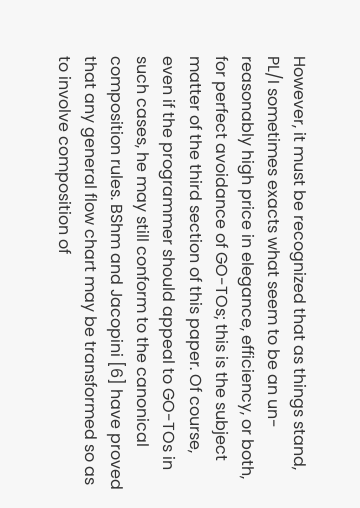However, it must be recognized that as things stand, PL/I sometimes exacts what seem to be an un- reasonably high price in elegance, efficiency, or both, for perfect avoidance of GO-TOs; this is the subject matter of the third section of this paper. Of course, even if the programmer should appeal to GO-TOs in such cases, he may still conform to the canonical composition rules. BShm and Jacopini [6] have proved that any general flow chart may be transformed so as to involve composition of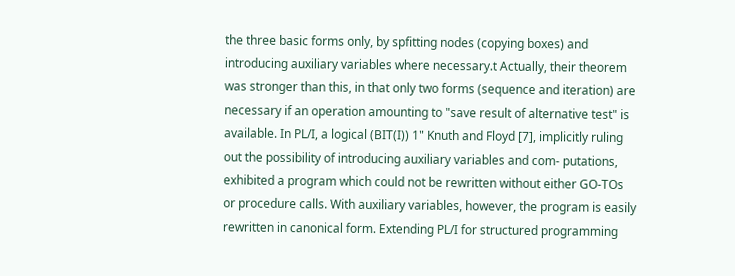the three basic forms only, by spfitting nodes (copying boxes) and introducing auxiliary variables where necessary.t Actually, their theorem was stronger than this, in that only two forms (sequence and iteration) are necessary if an operation amounting to "save result of alternative test" is available. In PL/I, a logical (BIT(I)) 1" Knuth and Floyd [7], implicitly ruling out the possibility of introducing auxiliary variables and com- putations, exhibited a program which could not be rewritten without either GO-TOs or procedure calls. With auxiliary variables, however, the program is easily rewritten in canonical form. Extending PL/I for structured programming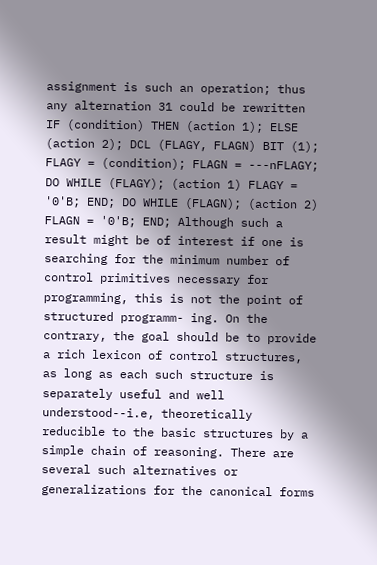assignment is such an operation; thus any alternation 31 could be rewritten IF (condition) THEN (action 1); ELSE (action 2); DCL (FLAGY, FLAGN) BIT (1); FLAGY = (condition); FLAGN = ---nFLAGY; DO WHILE (FLAGY); (action 1) FLAGY = '0'B; END; DO WHILE (FLAGN); (action 2) FLAGN = '0'B; END; Although such a result might be of interest if one is searching for the minimum number of control primitives necessary for programming, this is not the point of structured programm- ing. On the contrary, the goal should be to provide a rich lexicon of control structures, as long as each such structure is separately useful and well understood--i.e, theoretically reducible to the basic structures by a simple chain of reasoning. There are several such alternatives or generalizations for the canonical forms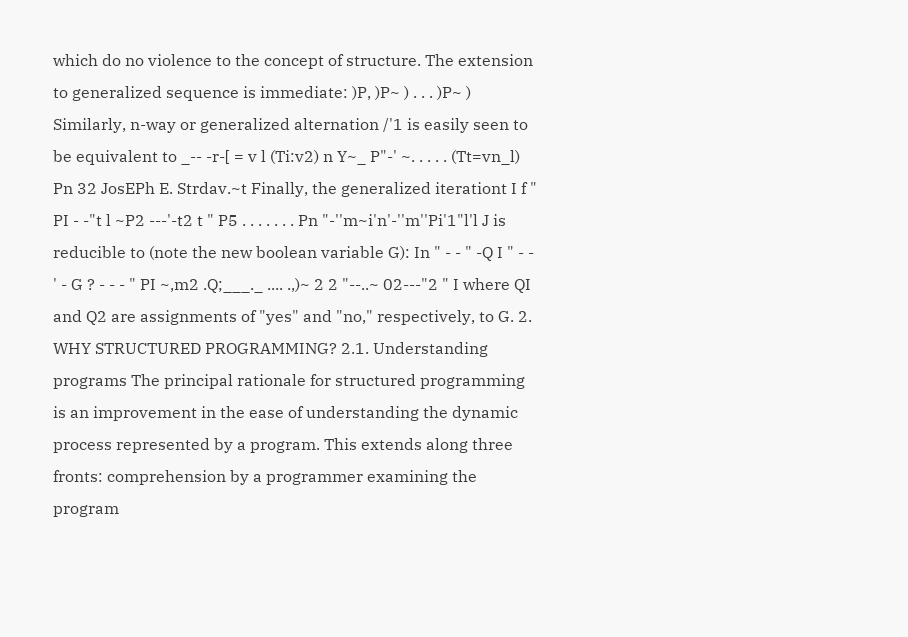which do no violence to the concept of structure. The extension to generalized sequence is immediate: )P, )P~ ) . . . )P~ ) Similarly, n-way or generalized alternation /'1 is easily seen to be equivalent to _-- -r-[ = v l (Ti:v2) n Y~_ P"-' ~. . . . . (Tt=vn_l) Pn 32 JosEPh E. Strdav.~t Finally, the generalized iterationt I f " PI - -"t l ~P2 ---'-t2 t " P5 . . . . . . . Pn "-''m~i'n'-''m''Pi'1"l'l J is reducible to (note the new boolean variable G): In " - - " -Q I " - - ' - G ? - - - " PI ~,m2 .Q;___._ .... .,)~ 2 2 "--..~ 02---"2 " I where QI and Q2 are assignments of "yes" and "no," respectively, to G. 2. WHY STRUCTURED PROGRAMMING? 2.1. Understanding programs The principal rationale for structured programming is an improvement in the ease of understanding the dynamic process represented by a program. This extends along three fronts: comprehension by a programmer examining the program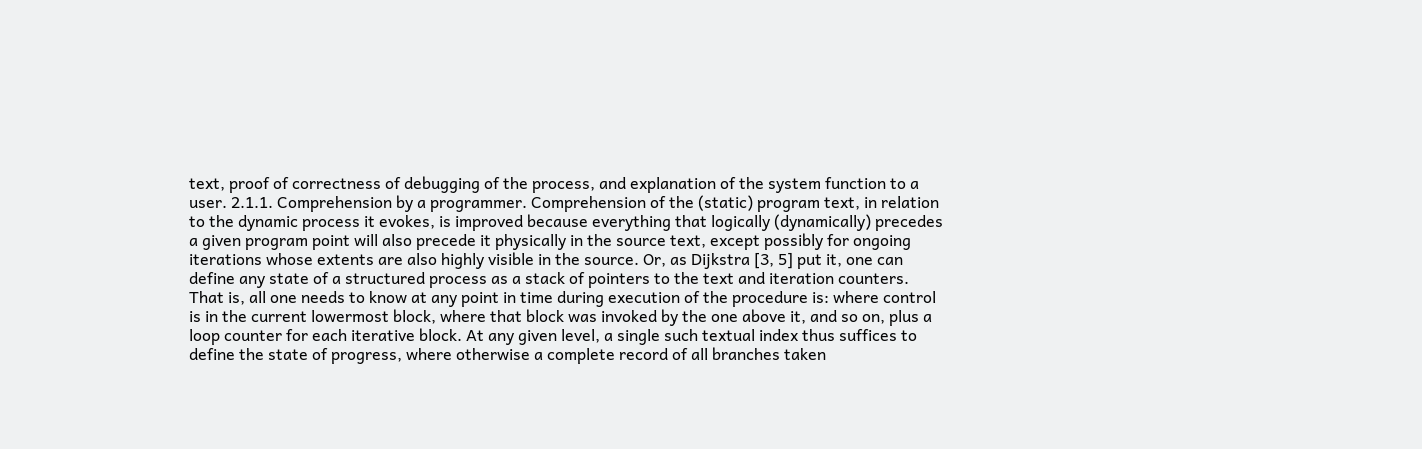text, proof of correctness of debugging of the process, and explanation of the system function to a user. 2.1.1. Comprehension by a programmer. Comprehension of the (static) program text, in relation to the dynamic process it evokes, is improved because everything that logically (dynamically) precedes a given program point will also precede it physically in the source text, except possibly for ongoing iterations whose extents are also highly visible in the source. Or, as Dijkstra [3, 5] put it, one can define any state of a structured process as a stack of pointers to the text and iteration counters. That is, all one needs to know at any point in time during execution of the procedure is: where control is in the current lowermost block, where that block was invoked by the one above it, and so on, plus a loop counter for each iterative block. At any given level, a single such textual index thus suffices to define the state of progress, where otherwise a complete record of all branches taken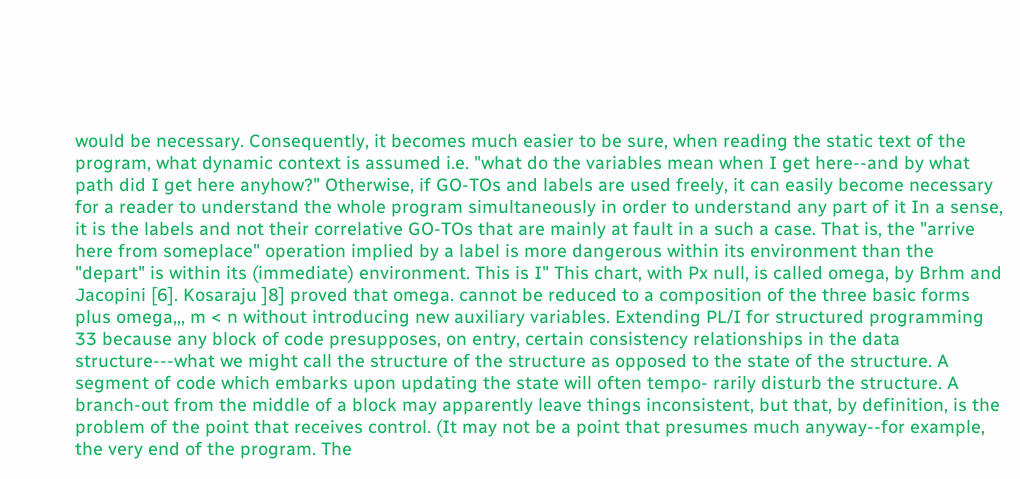would be necessary. Consequently, it becomes much easier to be sure, when reading the static text of the program, what dynamic context is assumed i.e. "what do the variables mean when I get here--and by what path did I get here anyhow?" Otherwise, if GO-TOs and labels are used freely, it can easily become necessary for a reader to understand the whole program simultaneously in order to understand any part of it In a sense, it is the labels and not their correlative GO-TOs that are mainly at fault in a such a case. That is, the "arrive here from someplace" operation implied by a label is more dangerous within its environment than the "depart" is within its (immediate) environment. This is I" This chart, with Px null, is called omega, by Brhm and Jacopini [6]. Kosaraju ]8] proved that omega. cannot be reduced to a composition of the three basic forms plus omega,,, m < n without introducing new auxiliary variables. Extending PL/I for structured programming 33 because any block of code presupposes, on entry, certain consistency relationships in the data structure---what we might call the structure of the structure as opposed to the state of the structure. A segment of code which embarks upon updating the state will often tempo- rarily disturb the structure. A branch-out from the middle of a block may apparently leave things inconsistent, but that, by definition, is the problem of the point that receives control. (It may not be a point that presumes much anyway--for example, the very end of the program. The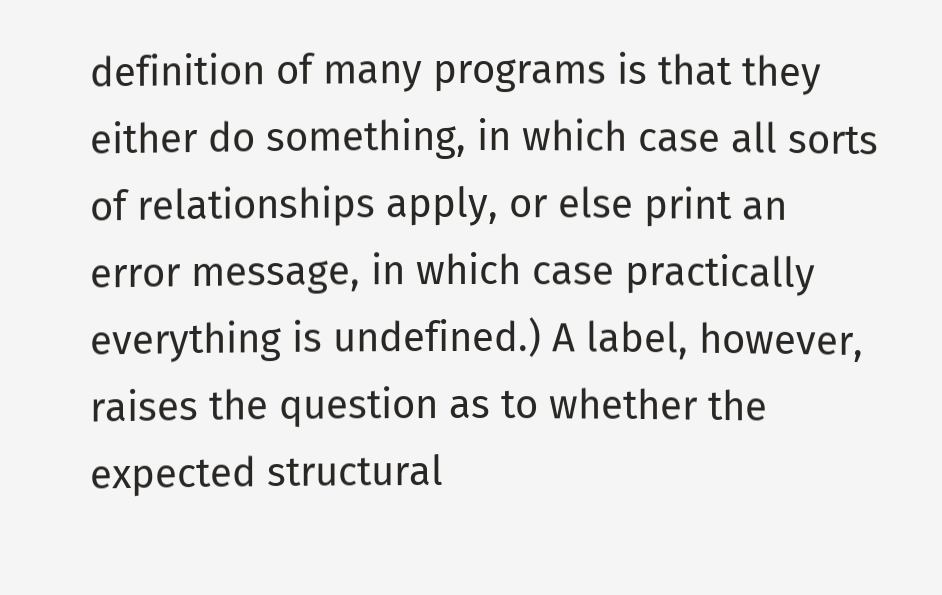definition of many programs is that they either do something, in which case all sorts of relationships apply, or else print an error message, in which case practically everything is undefined.) A label, however, raises the question as to whether the expected structural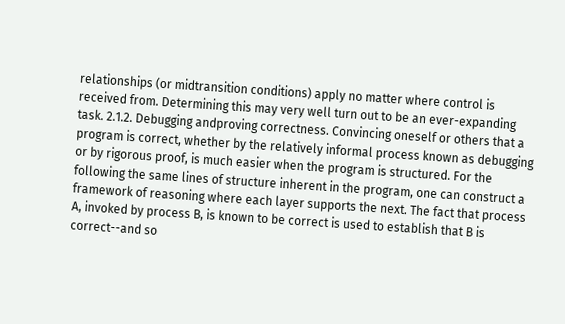relationships (or midtransition conditions) apply no matter where control is received from. Determining this may very well turn out to be an ever-expanding task. 2.1.2. Debugging andproving correctness. Convincing oneself or others that a program is correct, whether by the relatively informal process known as debugging or by rigorous proof, is much easier when the program is structured. For the following the same lines of structure inherent in the program, one can construct a framework of reasoning where each layer supports the next. The fact that process A, invoked by process B, is known to be correct is used to establish that B is correct--and so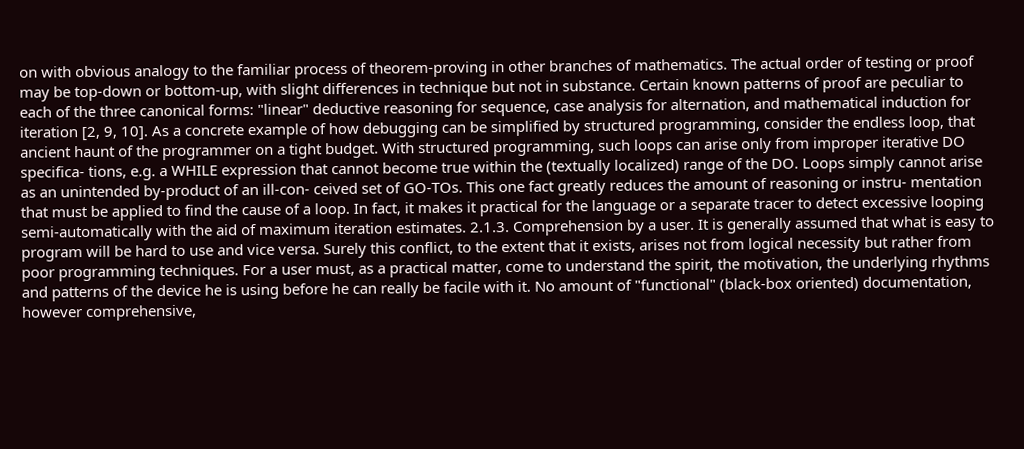on with obvious analogy to the familiar process of theorem-proving in other branches of mathematics. The actual order of testing or proof may be top-down or bottom-up, with slight differences in technique but not in substance. Certain known patterns of proof are peculiar to each of the three canonical forms: "linear" deductive reasoning for sequence, case analysis for alternation, and mathematical induction for iteration [2, 9, 10]. As a concrete example of how debugging can be simplified by structured programming, consider the endless loop, that ancient haunt of the programmer on a tight budget. With structured programming, such loops can arise only from improper iterative DO specifica- tions, e.g. a WHILE expression that cannot become true within the (textually localized) range of the DO. Loops simply cannot arise as an unintended by-product of an ill-con- ceived set of GO-TOs. This one fact greatly reduces the amount of reasoning or instru- mentation that must be applied to find the cause of a loop. In fact, it makes it practical for the language or a separate tracer to detect excessive looping semi-automatically with the aid of maximum iteration estimates. 2.1.3. Comprehension by a user. It is generally assumed that what is easy to program will be hard to use and vice versa. Surely this conflict, to the extent that it exists, arises not from logical necessity but rather from poor programming techniques. For a user must, as a practical matter, come to understand the spirit, the motivation, the underlying rhythms and patterns of the device he is using before he can really be facile with it. No amount of "functional" (black-box oriented) documentation, however comprehensive,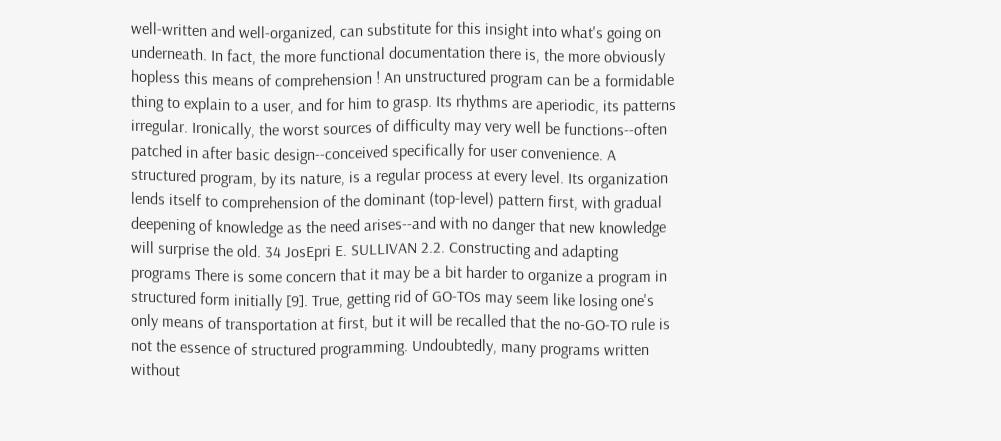well-written and well-organized, can substitute for this insight into what's going on underneath. In fact, the more functional documentation there is, the more obviously hopless this means of comprehension ! An unstructured program can be a formidable thing to explain to a user, and for him to grasp. Its rhythms are aperiodic, its patterns irregular. Ironically, the worst sources of difficulty may very well be functions--often patched in after basic design--conceived specifically for user convenience. A structured program, by its nature, is a regular process at every level. Its organization lends itself to comprehension of the dominant (top-level) pattern first, with gradual deepening of knowledge as the need arises--and with no danger that new knowledge will surprise the old. 34 JosEpri E. SULLIVAN 2.2. Constructing and adapting programs There is some concern that it may be a bit harder to organize a program in structured form initially [9]. True, getting rid of GO-TOs may seem like losing one's only means of transportation at first, but it will be recalled that the no-GO-TO rule is not the essence of structured programming. Undoubtedly, many programs written without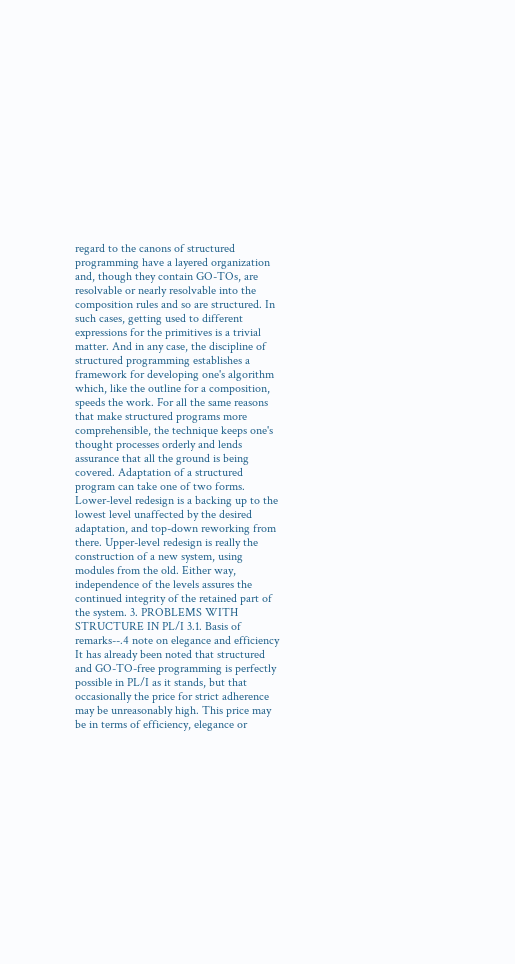regard to the canons of structured programming have a layered organization and, though they contain GO-TOs, are resolvable or nearly resolvable into the composition rules and so are structured. In such cases, getting used to different expressions for the primitives is a trivial matter. And in any case, the discipline of structured programming establishes a framework for developing one's algorithm which, like the outline for a composition, speeds the work. For all the same reasons that make structured programs more comprehensible, the technique keeps one's thought processes orderly and lends assurance that all the ground is being covered. Adaptation of a structured program can take one of two forms. Lower-level redesign is a backing up to the lowest level unaffected by the desired adaptation, and top-down reworking from there. Upper-level redesign is really the construction of a new system, using modules from the old. Either way, independence of the levels assures the continued integrity of the retained part of the system. 3. PROBLEMS WITH STRUCTURE IN PL/I 3.1. Basis of remarks--.4 note on elegance and efficiency It has already been noted that structured and GO-TO-free programming is perfectly possible in PL/I as it stands, but that occasionally the price for strict adherence may be unreasonably high. This price may be in terms of efficiency, elegance or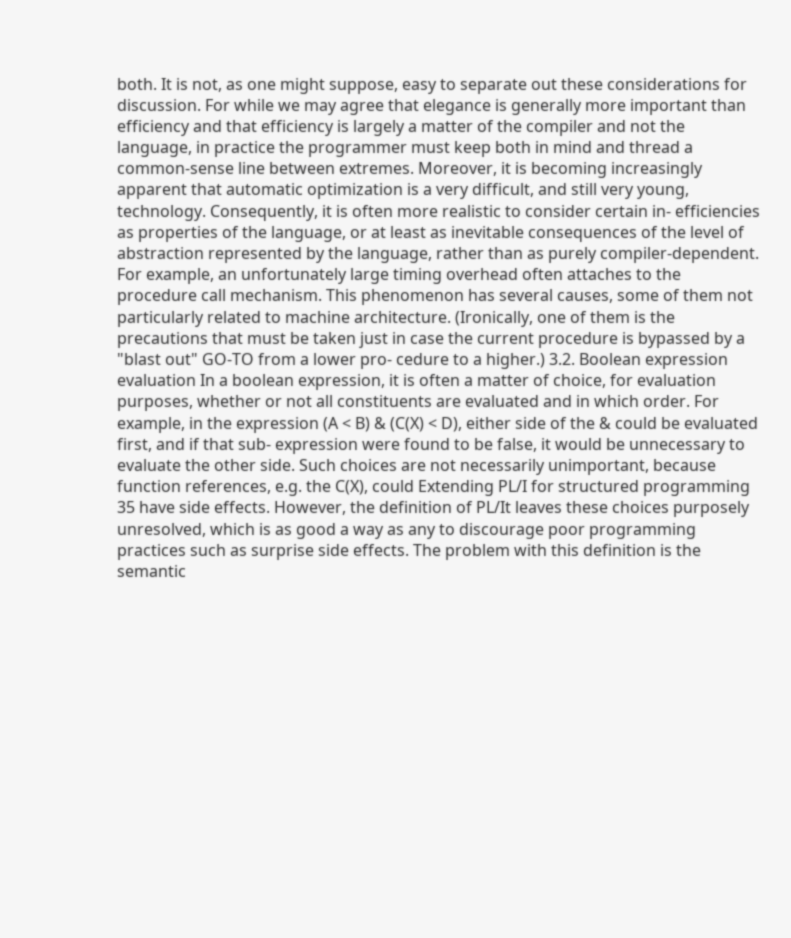both. It is not, as one might suppose, easy to separate out these considerations for discussion. For while we may agree that elegance is generally more important than efficiency and that efficiency is largely a matter of the compiler and not the language, in practice the programmer must keep both in mind and thread a common-sense line between extremes. Moreover, it is becoming increasingly apparent that automatic optimization is a very difficult, and still very young, technology. Consequently, it is often more realistic to consider certain in- efficiencies as properties of the language, or at least as inevitable consequences of the level of abstraction represented by the language, rather than as purely compiler-dependent. For example, an unfortunately large timing overhead often attaches to the procedure call mechanism. This phenomenon has several causes, some of them not particularly related to machine architecture. (Ironically, one of them is the precautions that must be taken just in case the current procedure is bypassed by a "blast out" GO-TO from a lower pro- cedure to a higher.) 3.2. Boolean expression evaluation In a boolean expression, it is often a matter of choice, for evaluation purposes, whether or not all constituents are evaluated and in which order. For example, in the expression (A < B) & (C(X) < D), either side of the & could be evaluated first, and if that sub- expression were found to be false, it would be unnecessary to evaluate the other side. Such choices are not necessarily unimportant, because function references, e.g. the C(X), could Extending PL/I for structured programming 35 have side effects. However, the definition of PL/It leaves these choices purposely unresolved, which is as good a way as any to discourage poor programming practices such as surprise side effects. The problem with this definition is the semantic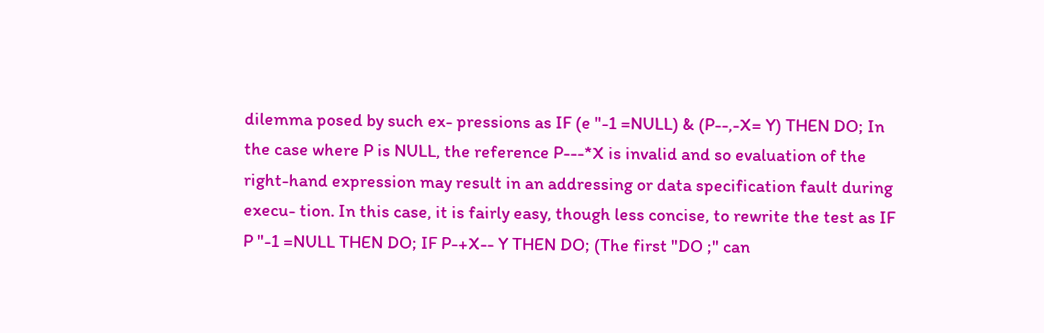dilemma posed by such ex- pressions as IF (e "-1 =NULL) & (P--,-X= Y) THEN DO; In the case where P is NULL, the reference P---*X is invalid and so evaluation of the right-hand expression may result in an addressing or data specification fault during execu- tion. In this case, it is fairly easy, though less concise, to rewrite the test as IF P "-1 =NULL THEN DO; IF P-+X-- Y THEN DO; (The first "DO ;" can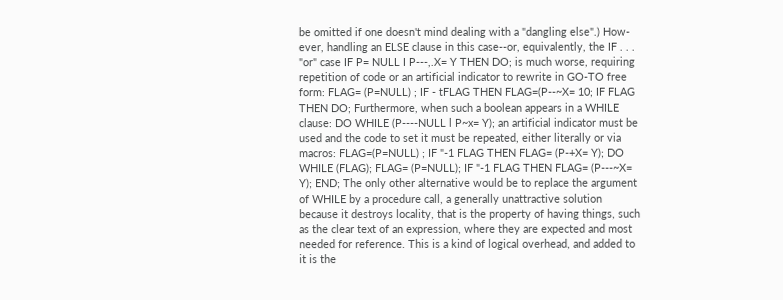be omitted if one doesn't mind dealing with a "dangling else".) How- ever, handling an ELSE clause in this case--or, equivalently, the IF . . . "or" case IF P= NULL I P---,.X= Y THEN DO; is much worse, requiring repetition of code or an artificial indicator to rewrite in GO-TO free form: FLAG= (P=NULL) ; IF - tFLAG THEN FLAG=(P--~X= 10; IF FLAG THEN DO; Furthermore, when such a boolean appears in a WHILE clause: DO WHILE (P----NULL l P~x= Y); an artificial indicator must be used and the code to set it must be repeated, either literally or via macros: FLAG=(P=NULL) ; IF "-1 FLAG THEN FLAG= (P-+X= Y); DO WHILE (FLAG); FLAG= (P=NULL); IF "-1 FLAG THEN FLAG= (P---~X= Y); END; The only other alternative would be to replace the argument of WHILE by a procedure call, a generally unattractive solution because it destroys locality, that is the property of having things, such as the clear text of an expression, where they are expected and most needed for reference. This is a kind of logical overhead, and added to it is the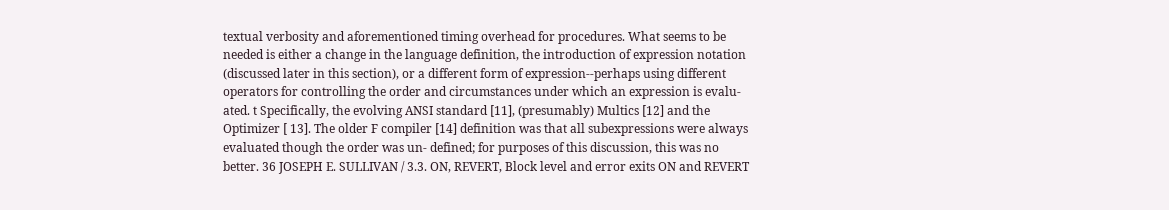textual verbosity and aforementioned timing overhead for procedures. What seems to be needed is either a change in the language definition, the introduction of expression notation (discussed later in this section), or a different form of expression--perhaps using different operators for controlling the order and circumstances under which an expression is evalu- ated. t Specifically, the evolving ANSI standard [11], (presumably) Multics [12] and the Optimizer [ 13]. The older F compiler [14] definition was that all subexpressions were always evaluated though the order was un- defined; for purposes of this discussion, this was no better. 36 JOSEPH E. SULLIVAN / 3.3. ON, REVERT, Block level and error exits ON and REVERT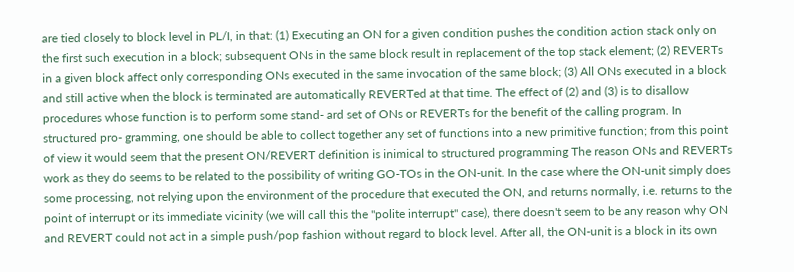are tied closely to block level in PL/I, in that: (1) Executing an ON for a given condition pushes the condition action stack only on the first such execution in a block; subsequent ONs in the same block result in replacement of the top stack element; (2) REVERTs in a given block affect only corresponding ONs executed in the same invocation of the same block; (3) All ONs executed in a block and still active when the block is terminated are automatically REVERTed at that time. The effect of (2) and (3) is to disallow procedures whose function is to perform some stand- ard set of ONs or REVERTs for the benefit of the calling program. In structured pro- gramming, one should be able to collect together any set of functions into a new primitive function; from this point of view it would seem that the present ON/REVERT definition is inimical to structured programming The reason ONs and REVERTs work as they do seems to be related to the possibility of writing GO-TOs in the ON-unit. In the case where the ON-unit simply does some processing, not relying upon the environment of the procedure that executed the ON, and returns normally, i.e. returns to the point of interrupt or its immediate vicinity (we will call this the "polite interrupt" case), there doesn't seem to be any reason why ON and REVERT could not act in a simple push/pop fashion without regard to block level. After all, the ON-unit is a block in its own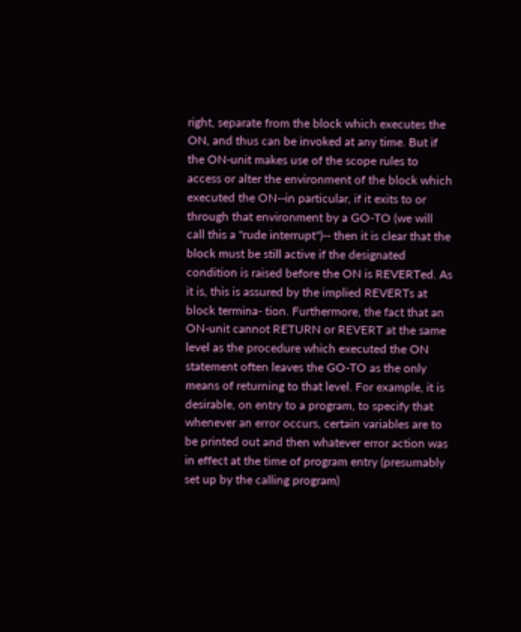right, separate from the block which executes the ON, and thus can be invoked at any time. But if the ON-unit makes use of the scope rules to access or alter the environment of the block which executed the ON--in particular, if it exits to or through that environment by a GO-TO (we will call this a "rude interrupt")-- then it is clear that the block must be still active if the designated condition is raised before the ON is REVERTed. As it is, this is assured by the implied REVERTs at block termina- tion. Furthermore, the fact that an ON-unit cannot RETURN or REVERT at the same level as the procedure which executed the ON statement often leaves the GO-TO as the only means of returning to that level. For example, it is desirable, on entry to a program, to specify that whenever an error occurs, certain variables are to be printed out and then whatever error action was in effect at the time of program entry (presumably set up by the calling program)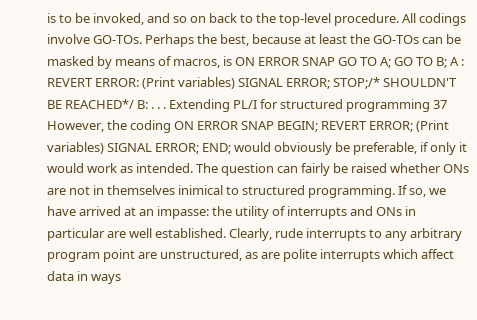is to be invoked, and so on back to the top-level procedure. All codings involve GO-TOs. Perhaps the best, because at least the GO-TOs can be masked by means of macros, is ON ERROR SNAP GO TO A; GO TO B; A : REVERT ERROR: (Print variables) SIGNAL ERROR; STOP;/* SHOULDN'T BE REACHED*/ B: . . . Extending PL/I for structured programming 37 However, the coding ON ERROR SNAP BEGIN; REVERT ERROR; (Print variables) SIGNAL ERROR; END; would obviously be preferable, if only it would work as intended. The question can fairly be raised whether ONs are not in themselves inimical to structured programming. If so, we have arrived at an impasse: the utility of interrupts and ONs in particular are well established. Clearly, rude interrupts to any arbitrary program point are unstructured, as are polite interrupts which affect data in ways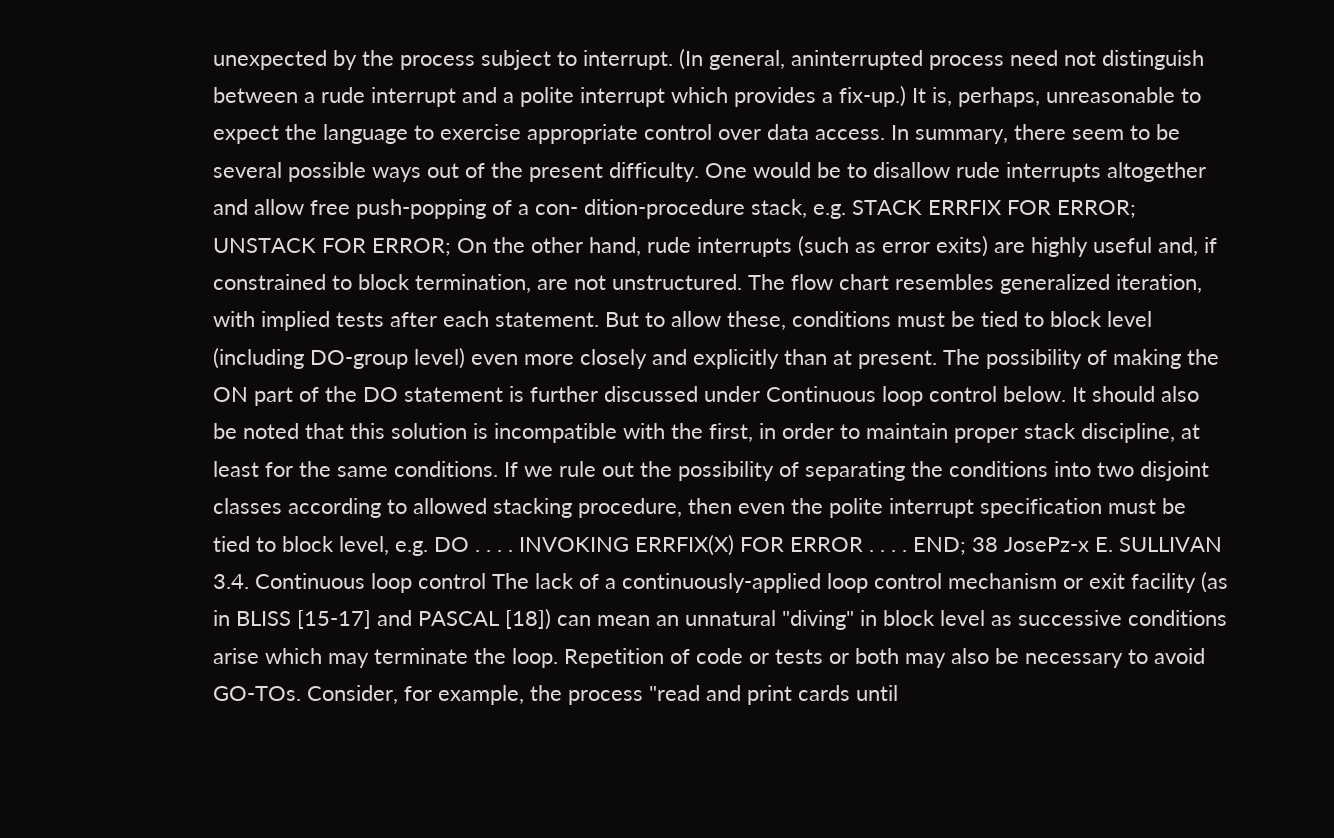unexpected by the process subject to interrupt. (In general, aninterrupted process need not distinguish between a rude interrupt and a polite interrupt which provides a fix-up.) It is, perhaps, unreasonable to expect the language to exercise appropriate control over data access. In summary, there seem to be several possible ways out of the present difficulty. One would be to disallow rude interrupts altogether and allow free push-popping of a con- dition-procedure stack, e.g. STACK ERRFIX FOR ERROR; UNSTACK FOR ERROR; On the other hand, rude interrupts (such as error exits) are highly useful and, if constrained to block termination, are not unstructured. The flow chart resembles generalized iteration, with implied tests after each statement. But to allow these, conditions must be tied to block level (including DO-group level) even more closely and explicitly than at present. The possibility of making the ON part of the DO statement is further discussed under Continuous loop control below. It should also be noted that this solution is incompatible with the first, in order to maintain proper stack discipline, at least for the same conditions. If we rule out the possibility of separating the conditions into two disjoint classes according to allowed stacking procedure, then even the polite interrupt specification must be tied to block level, e.g. DO . . . . INVOKING ERRFIX(X) FOR ERROR . . . . END; 38 JosePz-x E. SULLIVAN 3.4. Continuous loop control The lack of a continuously-applied loop control mechanism or exit facility (as in BLISS [15-17] and PASCAL [18]) can mean an unnatural "diving" in block level as successive conditions arise which may terminate the loop. Repetition of code or tests or both may also be necessary to avoid GO-TOs. Consider, for example, the process "read and print cards until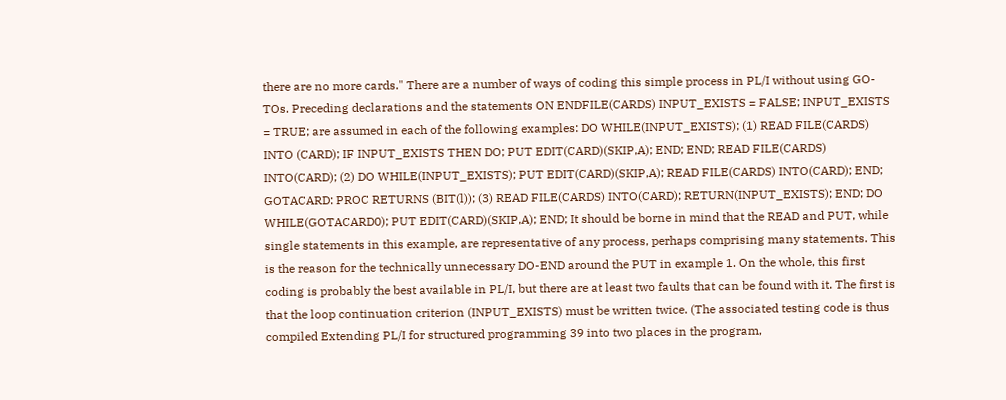there are no more cards." There are a number of ways of coding this simple process in PL/I without using GO-TOs. Preceding declarations and the statements ON ENDFILE(CARDS) INPUT_EXISTS = FALSE; INPUT_EXISTS = TRUE; are assumed in each of the following examples: DO WHILE(INPUT_EXISTS); (1) READ FILE(CARDS) INTO (CARD); IF INPUT_EXISTS THEN DO; PUT EDIT(CARD)(SKIP,A); END; END; READ FILE(CARDS) INTO(CARD); (2) DO WHILE(INPUT_EXISTS); PUT EDIT(CARD)(SKIP,A); READ FILE(CARDS) INTO(CARD); END; GOTACARD: PROC RETURNS (BIT(l)); (3) READ FILE(CARDS) INTO(CARD); RETURN(INPUT_EXISTS); END; DO WHILE(GOTACARD0); PUT EDIT(CARD)(SKIP,A); END; It should be borne in mind that the READ and PUT, while single statements in this example, are representative of any process, perhaps comprising many statements. This is the reason for the technically unnecessary DO-END around the PUT in example 1. On the whole, this first coding is probably the best available in PL/I, but there are at least two faults that can be found with it. The first is that the loop continuation criterion (INPUT_EXISTS) must be written twice. (The associated testing code is thus compiled Extending PL/I for structured programming 39 into two places in the program,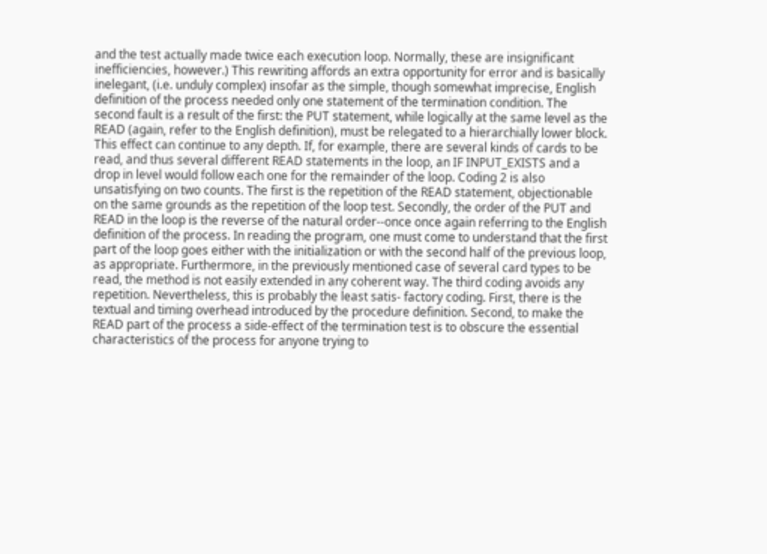and the test actually made twice each execution loop. Normally, these are insignificant inefficiencies, however.) This rewriting affords an extra opportunity for error and is basically inelegant, (i.e. unduly complex) insofar as the simple, though somewhat imprecise, English definition of the process needed only one statement of the termination condition. The second fault is a result of the first: the PUT statement, while logically at the same level as the READ (again, refer to the English definition), must be relegated to a hierarchially lower block. This effect can continue to any depth. If, for example, there are several kinds of cards to be read, and thus several different READ statements in the loop, an IF INPUT_EXISTS and a drop in level would follow each one for the remainder of the loop. Coding 2 is also unsatisfying on two counts. The first is the repetition of the READ statement, objectionable on the same grounds as the repetition of the loop test. Secondly, the order of the PUT and READ in the loop is the reverse of the natural order--once once again referring to the English definition of the process. In reading the program, one must come to understand that the first part of the loop goes either with the initialization or with the second half of the previous loop, as appropriate. Furthermore, in the previously mentioned case of several card types to be read, the method is not easily extended in any coherent way. The third coding avoids any repetition. Nevertheless, this is probably the least satis- factory coding. First, there is the textual and timing overhead introduced by the procedure definition. Second, to make the READ part of the process a side-effect of the termination test is to obscure the essential characteristics of the process for anyone trying to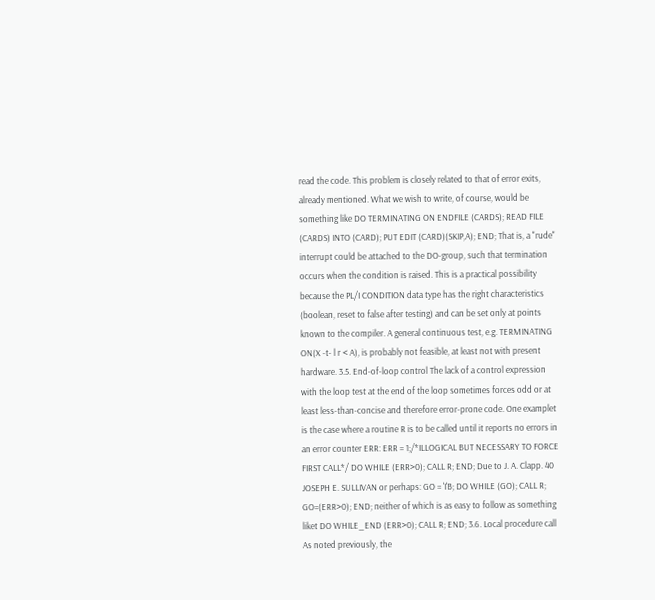read the code. This problem is closely related to that of error exits, already mentioned. What we wish to write, of course, would be something like DO TERMINATING ON ENDFILE (CARDS); READ FILE (CARDS) INTO (CARD); PUT EDIT (CARD)(SKIP,A); END; That is, a "rude" interrupt could be attached to the DO-group, such that termination occurs when the condition is raised. This is a practical possibility because the PL/I CONDITION data type has the right characteristics (boolean, reset to false after testing) and can be set only at points known to the compiler. A general continuous test, e.g. TERMINATING ON(X -t- l r < A), is probably not feasible, at least not with present hardware. 3.5. End-of-loop control The lack of a control expression with the loop test at the end of the loop sometimes forces odd or at least less-than-concise and therefore error-prone code. One examplet is the case where a routine R is to be called until it reports no errors in an error counter ERR: ERR = 1;/*ILLOGICAL BUT NECESSARY TO FORCE FIRST CALL*/ DO WHILE (ERR>0); CALL R; END; Due to J. A. Clapp. 40 JOSEPH E. SULLIVAN or perhaps: GO = 'I'B; DO WHILE (GO); CALL R; GO=(ERR>0); END; neither of which is as easy to follow as something liket DO WHILE_END (ERR>0); CALL R; END; 3.6. Local procedure call As noted previously, the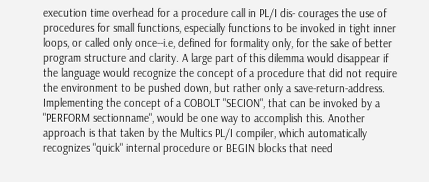execution time overhead for a procedure call in PL/I dis- courages the use of procedures for small functions, especially functions to be invoked in tight inner loops, or called only once--i.e, defined for formality only, for the sake of better program structure and clarity. A large part of this dilemma would disappear if the language would recognize the concept of a procedure that did not require the environment to be pushed down, but rather only a save-return-address. Implementing the concept of a COBOLT "SECION", that can be invoked by a "PERFORM sectionname", would be one way to accomplish this. Another approach is that taken by the Multics PL/I compiler, which automatically recognizes "quick" internal procedure or BEGIN blocks that need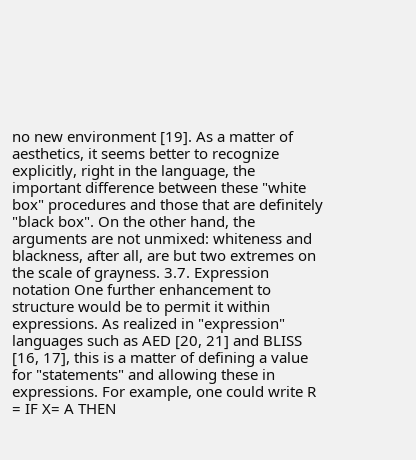no new environment [19]. As a matter of aesthetics, it seems better to recognize explicitly, right in the language, the important difference between these "white box" procedures and those that are definitely "black box". On the other hand, the arguments are not unmixed: whiteness and blackness, after all, are but two extremes on the scale of grayness. 3.7. Expression notation One further enhancement to structure would be to permit it within expressions. As realized in "expression" languages such as AED [20, 21] and BLISS [16, 17], this is a matter of defining a value for "statements" and allowing these in expressions. For example, one could write R = IF X= A THEN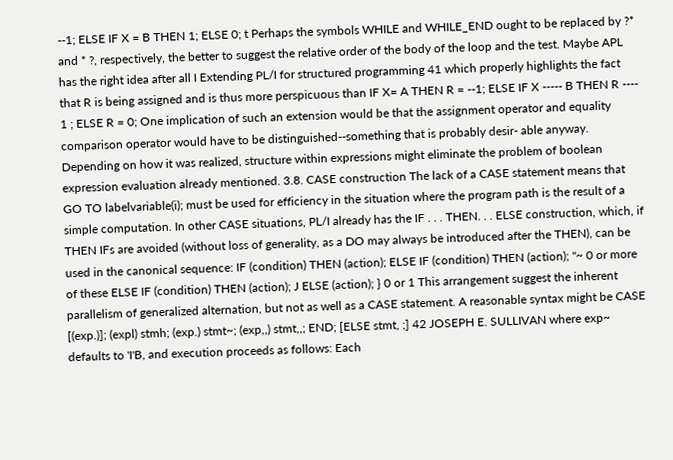--1; ELSE IF X = B THEN 1; ELSE 0; t Perhaps the symbols WHILE and WHILE_END ought to be replaced by ?* and * ?, respectively, the better to suggest the relative order of the body of the loop and the test. Maybe APL has the right idea after all I Extending PL/I for structured programming 41 which properly highlights the fact that R is being assigned and is thus more perspicuous than IF X= A THEN R = --1; ELSE IF X ----- B THEN R ---- 1 ; ELSE R = 0; One implication of such an extension would be that the assignment operator and equality comparison operator would have to be distinguished--something that is probably desir- able anyway. Depending on how it was realized, structure within expressions might eliminate the problem of boolean expression evaluation already mentioned. 3.8. CASE construction The lack of a CASE statement means that GO TO labelvariable(i); must be used for efficiency in the situation where the program path is the result of a simple computation. In other CASE situations, PL/I already has the IF . . . THEN. . . ELSE construction, which, if THEN IFs are avoided (without loss of generality, as a DO may always be introduced after the THEN), can be used in the canonical sequence: IF (condition) THEN (action); ELSE IF (condition) THEN (action); "~ 0 or more of these ELSE IF (condition) THEN (action); J ELSE (action); } 0 or 1 This arrangement suggest the inherent parallelism of generalized alternation, but not as well as a CASE statement. A reasonable syntax might be CASE [(exp.)]; (expl) stmh; (exp.) stmt~; (exp,,) stmt,,; END; [ELSE stmt, ;] 42 JOSEPH E. SULLIVAN where exp~ defaults to 'I'B, and execution proceeds as follows: Each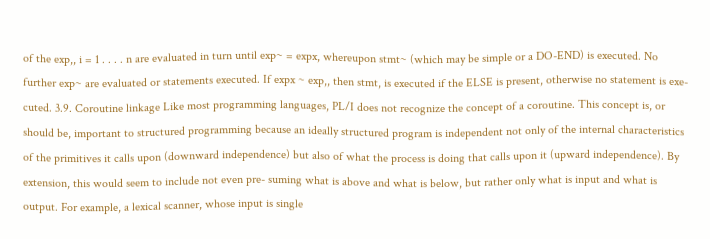of the exp,, i = 1 . . . . n are evaluated in turn until exp~ = expx, whereupon stmt~ (which may be simple or a DO-END) is executed. No further exp~ are evaluated or statements executed. If expx ~ exp,, then stmt, is executed if the ELSE is present, otherwise no statement is exe- cuted. 3.9. Coroutine linkage Like most programming languages, PL/I does not recognize the concept of a coroutine. This concept is, or should be, important to structured programming because an ideally structured program is independent not only of the internal characteristics of the primitives it calls upon (downward independence) but also of what the process is doing that calls upon it (upward independence). By extension, this would seem to include not even pre- suming what is above and what is below, but rather only what is input and what is output. For example, a lexical scanner, whose input is single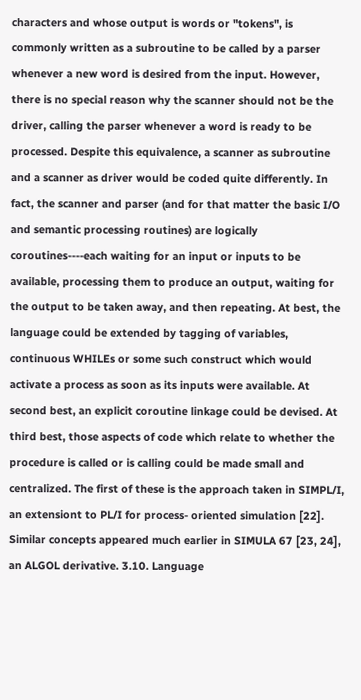characters and whose output is words or "tokens", is commonly written as a subroutine to be called by a parser whenever a new word is desired from the input. However, there is no special reason why the scanner should not be the driver, calling the parser whenever a word is ready to be processed. Despite this equivalence, a scanner as subroutine and a scanner as driver would be coded quite differently. In fact, the scanner and parser (and for that matter the basic I/O and semantic processing routines) are logically coroutines----each waiting for an input or inputs to be available, processing them to produce an output, waiting for the output to be taken away, and then repeating. At best, the language could be extended by tagging of variables, continuous WHILEs or some such construct which would activate a process as soon as its inputs were available. At second best, an explicit coroutine linkage could be devised. At third best, those aspects of code which relate to whether the procedure is called or is calling could be made small and centralized. The first of these is the approach taken in SIMPL/I, an extensiont to PL/I for process- oriented simulation [22]. Similar concepts appeared much earlier in SIMULA 67 [23, 24], an ALGOL derivative. 3.10. Language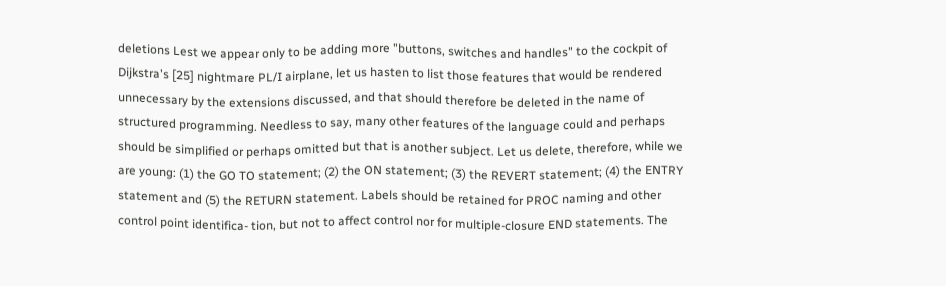deletions Lest we appear only to be adding more "buttons, switches and handles" to the cockpit of Dijkstra's [25] nightmare PL/I airplane, let us hasten to list those features that would be rendered unnecessary by the extensions discussed, and that should therefore be deleted in the name of structured programming. Needless to say, many other features of the language could and perhaps should be simplified or perhaps omitted but that is another subject. Let us delete, therefore, while we are young: (1) the GO TO statement; (2) the ON statement; (3) the REVERT statement; (4) the ENTRY statement and (5) the RETURN statement. Labels should be retained for PROC naming and other control point identifica- tion, but not to affect control nor for multiple-closure END statements. The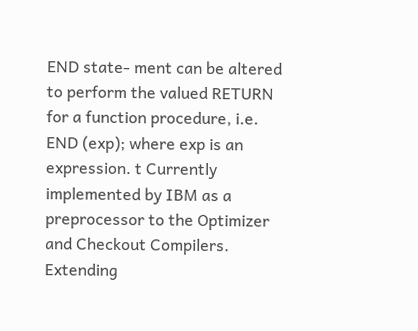END state- ment can be altered to perform the valued RETURN for a function procedure, i.e. END (exp); where exp is an expression. t Currently implemented by IBM as a preprocessor to the Optimizer and Checkout Compilers. Extending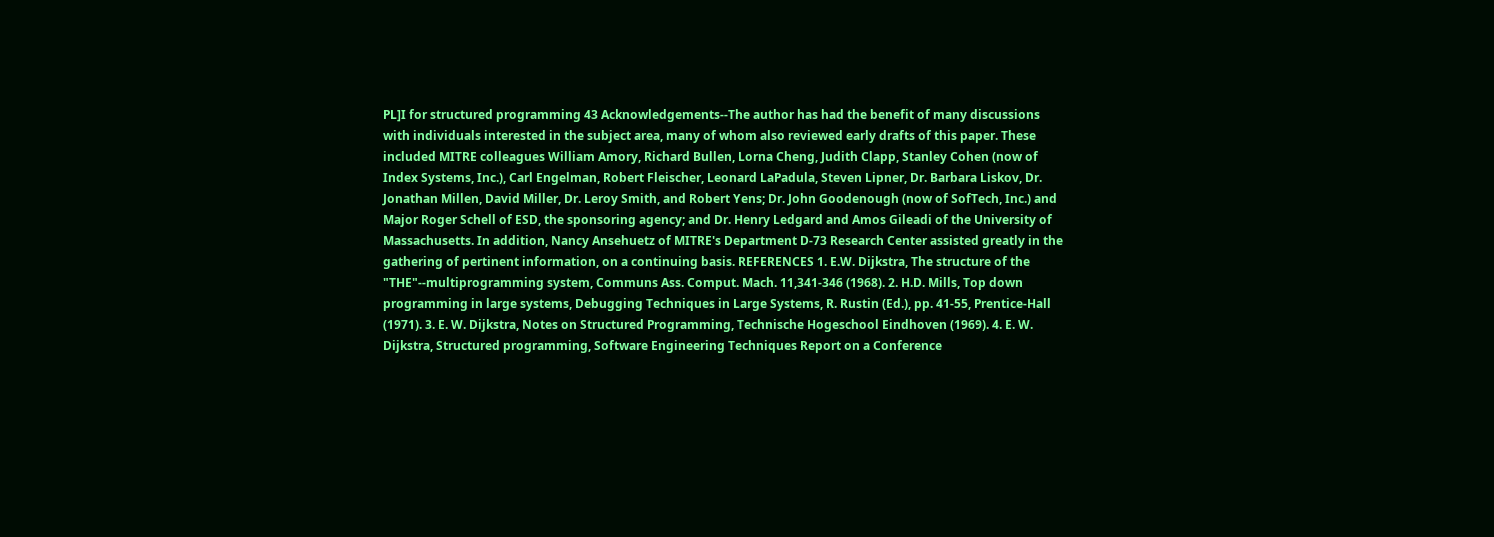PL]I for structured programming 43 Acknowledgements--The author has had the benefit of many discussions with individuals interested in the subject area, many of whom also reviewed early drafts of this paper. These included MITRE colleagues William Amory, Richard Bullen, Lorna Cheng, Judith Clapp, Stanley Cohen (now of Index Systems, Inc.), Carl Engelman, Robert Fleischer, Leonard LaPadula, Steven Lipner, Dr. Barbara Liskov, Dr. Jonathan Millen, David Miller, Dr. Leroy Smith, and Robert Yens; Dr. John Goodenough (now of SofTech, Inc.) and Major Roger Schell of ESD, the sponsoring agency; and Dr. Henry Ledgard and Amos Gileadi of the University of Massachusetts. In addition, Nancy Ansehuetz of MITRE's Department D-73 Research Center assisted greatly in the gathering of pertinent information, on a continuing basis. REFERENCES 1. E.W. Dijkstra, The structure of the "THE"--multiprogramming system, Communs Ass. Comput. Mach. 11,341-346 (1968). 2. H.D. Mills, Top down programming in large systems, Debugging Techniques in Large Systems, R. Rustin (Ed.), pp. 41-55, Prentice-Hall (1971). 3. E. W. Dijkstra, Notes on Structured Programming, Technische Hogeschool Eindhoven (1969). 4. E. W. Dijkstra, Structured programming, Software Engineering Techniques Report on a Conference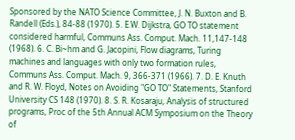Sponsored by the NATO Science Committee, J. N. Buxton and B. Randell (Eds.), 84-88 (1970). 5. E.W. Dijkstra, GO TO statement considered harmful, Communs Ass. Comput. Mach. 11,147-148 (1968). 6. C. Bi~hm and G. Jacopini, Flow diagrams, Turing machines and languages with only two formation rules, Communs Ass. Comput. Mach. 9, 366-371 (1966). 7. D. E. Knuth and R. W. Floyd, Notes on Avoiding "GO TO" Statements, Stanford University CS 148 (1970). 8. S. R. Kosaraju, Analysis of structured programs, Proc of the 5th Annual ACM Symposium on the Theory of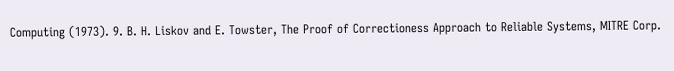Computing (1973). 9. B. H. Liskov and E. Towster, The Proof of Correctioness Approach to Reliable Systems, MITRE Corp.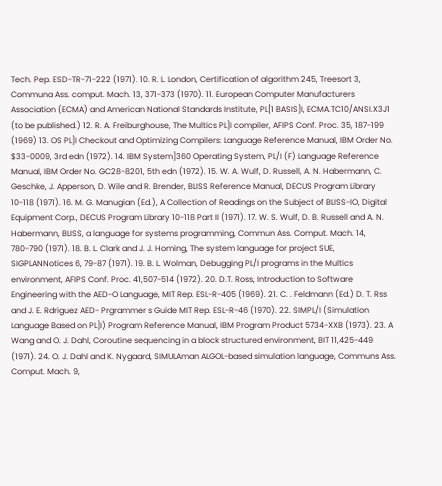Tech. Pep. ESD-TR-71-222 (1971). 10. R. L. London, Certification of algorithm 245, Treesort 3, Communa Ass. comput. Mach. 13, 371-373 (1970). 11. European Computer Manufacturers Association (ECMA) and American National Standards Institute, PL[1 BASIS]I, ECMA.TC10/ANSI.X3J1 (to be published.) 12. R. A. Freiburghouse, The Multics PL]I compiler, AFIPS Conf. Proc. 35, 187-199 (1969) 13. OS PL]I Checkout and Optimizing Compilers: Language Reference Manual, IBM Order No. $33-0009, 3rd edn (1972). 14. IBM System]360 Operating System, PL/I (F) Language Reference Manual, IBM Order No. GC28-8201, 5th edn (1972). 15. W. A. Wulf, D. Russell, A. N. Habermann, C. Geschke, J. Apperson, D. Wile and R. Brender, BLISS Reference Manual, DECUS Program Library 10-118 (1971). 16. M. G. Manugian (Ed.), A Collection of Readings on the Subject of BLISS-IO, Digital Equipment Corp., DECUS Program Library 10-118 Part II (1971). 17. W. S. Wulf, D. B. Russell and A. N. Habermann, BLISS, a language for systems programming, Commun Ass. Comput. Mach. 14, 780-790 (1971). 18. B. L. Clark and J. J. Homing, The system language for project SUE, SIGPLANNotices 6, 79-87 (1971). 19. B. L. Wolman, Debugging PL/I programs in the Multics environment, AFIPS Conf. Proc. 41,507-514 (1972). 20. D.T. Ross, Introduction to Software Engineering with the AED-O Language, MIT Rep. ESL-R-405 (1969). 21. C. . Feldmann (Ed.) D. T. Rss and J. E. Rdriguez AED- Prgrammer s Guide MIT Rep. ESL-R-46 (1970). 22. SIMPL/I (Simulation Language Based on PL]I) Program Reference Manual, IBM Program Product 5734-XXB (1973). 23. A Wang and O. J. Dahl, Coroutine sequencing in a block structured environment, BIT 11,425-449 (1971). 24. O. J. Dahl and K. Nygaard, SIMULAman ALGOL-based simulation language, Communs Ass. Comput. Mach. 9,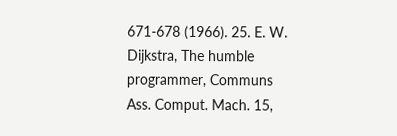671-678 (1966). 25. E. W. Dijkstra, The humble programmer, Communs Ass. Comput. Mach. 15,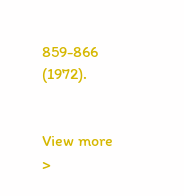859-866 (1972).


View more >